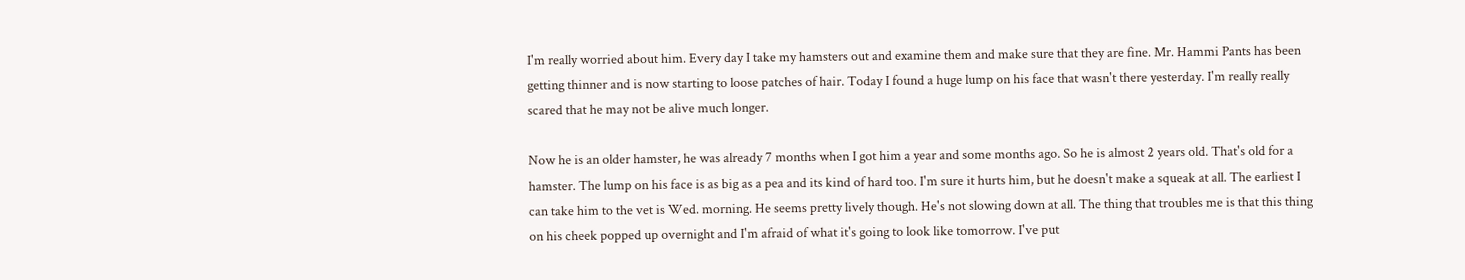I'm really worried about him. Every day I take my hamsters out and examine them and make sure that they are fine. Mr. Hammi Pants has been getting thinner and is now starting to loose patches of hair. Today I found a huge lump on his face that wasn't there yesterday. I'm really really scared that he may not be alive much longer.

Now he is an older hamster, he was already 7 months when I got him a year and some months ago. So he is almost 2 years old. That's old for a hamster. The lump on his face is as big as a pea and its kind of hard too. I'm sure it hurts him, but he doesn't make a squeak at all. The earliest I can take him to the vet is Wed. morning. He seems pretty lively though. He's not slowing down at all. The thing that troubles me is that this thing on his cheek popped up overnight and I'm afraid of what it's going to look like tomorrow. I've put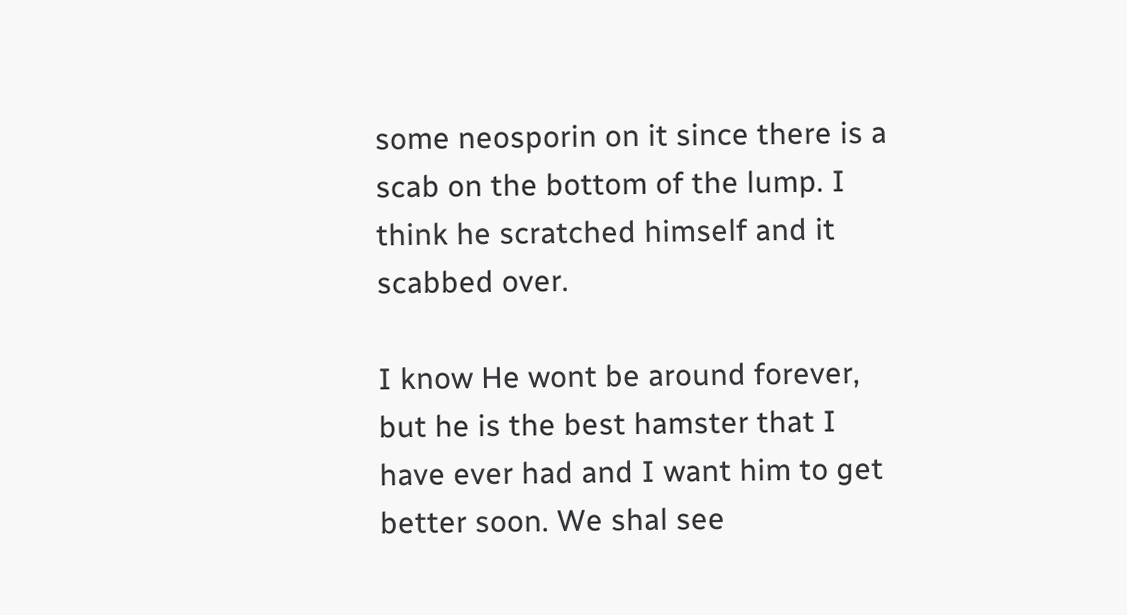some neosporin on it since there is a scab on the bottom of the lump. I think he scratched himself and it scabbed over.

I know He wont be around forever, but he is the best hamster that I have ever had and I want him to get better soon. We shal see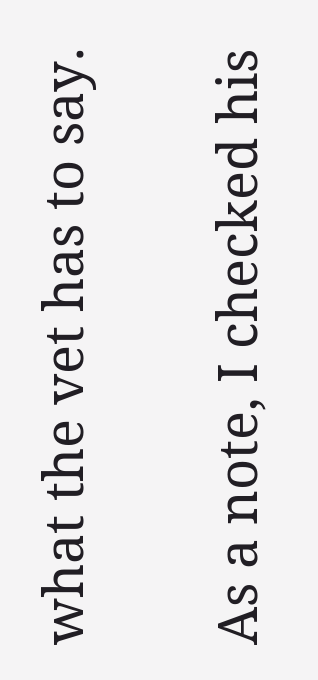what the vet has to say.

As a note, I checked his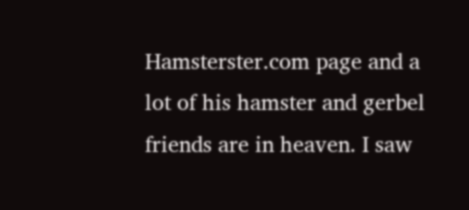Hamsterster.com page and a lot of his hamster and gerbel friends are in heaven. I saw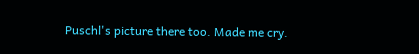Puschl's picture there too. Made me cry.